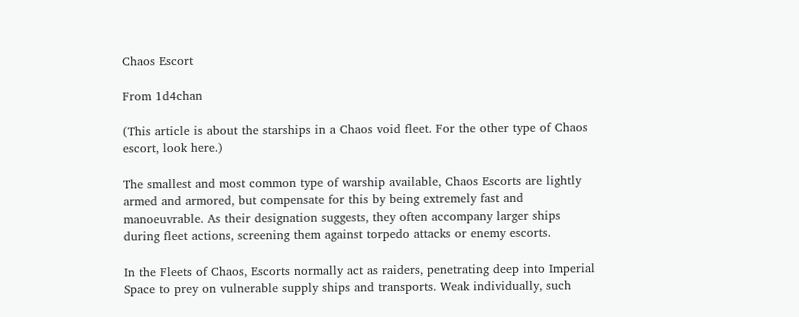Chaos Escort

From 1d4chan

(This article is about the starships in a Chaos void fleet. For the other type of Chaos escort, look here.)

The smallest and most common type of warship available, Chaos Escorts are lightly armed and armored, but compensate for this by being extremely fast and manoeuvrable. As their designation suggests, they often accompany larger ships during fleet actions, screening them against torpedo attacks or enemy escorts.

In the Fleets of Chaos, Escorts normally act as raiders, penetrating deep into Imperial Space to prey on vulnerable supply ships and transports. Weak individually, such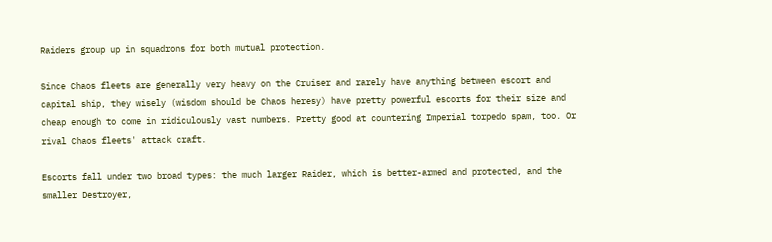Raiders group up in squadrons for both mutual protection.

Since Chaos fleets are generally very heavy on the Cruiser and rarely have anything between escort and capital ship, they wisely (wisdom should be Chaos heresy) have pretty powerful escorts for their size and cheap enough to come in ridiculously vast numbers. Pretty good at countering Imperial torpedo spam, too. Or rival Chaos fleets' attack craft.

Escorts fall under two broad types: the much larger Raider, which is better-armed and protected, and the smaller Destroyer,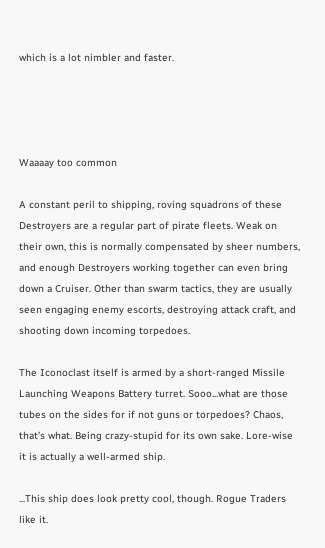which is a lot nimbler and faster.




Waaaay too common

A constant peril to shipping, roving squadrons of these Destroyers are a regular part of pirate fleets. Weak on their own, this is normally compensated by sheer numbers, and enough Destroyers working together can even bring down a Cruiser. Other than swarm tactics, they are usually seen engaging enemy escorts, destroying attack craft, and shooting down incoming torpedoes.

The Iconoclast itself is armed by a short-ranged Missile Launching Weapons Battery turret. Sooo...what are those tubes on the sides for if not guns or torpedoes? Chaos, that’s what. Being crazy-stupid for its own sake. Lore-wise it is actually a well-armed ship.

...This ship does look pretty cool, though. Rogue Traders like it.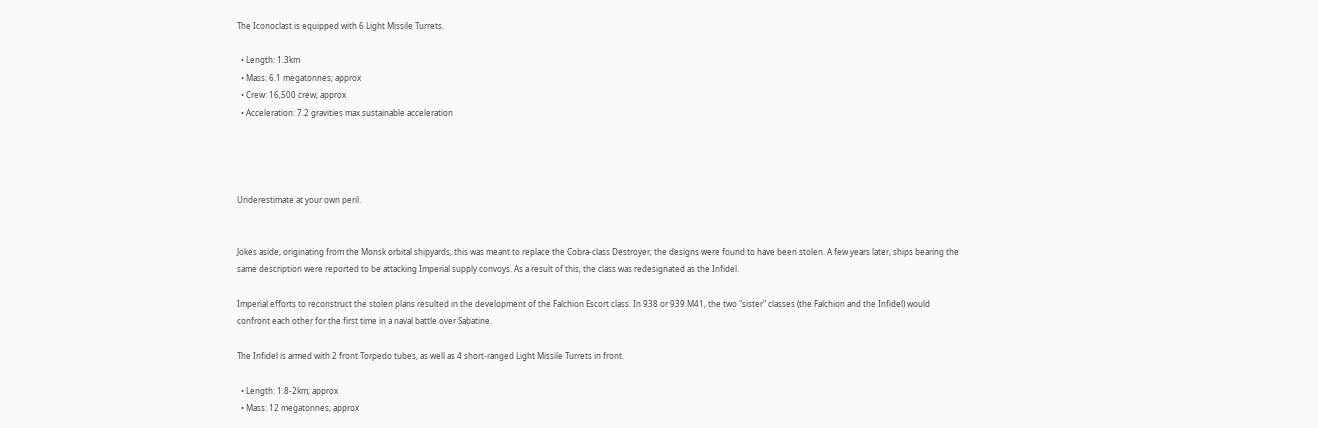The Iconoclast is equipped with 6 Light Missile Turrets.

  • Length: 1.3km
  • Mass: 6.1 megatonnes; approx
  • Crew: 16,500 crew; approx
  • Acceleration: 7.2 gravities max sustainable acceleration




Underestimate at your own peril.


Jokes aside, originating from the Monsk orbital shipyards, this was meant to replace the Cobra-class Destroyer, the designs were found to have been stolen. A few years later, ships bearing the same description were reported to be attacking Imperial supply convoys. As a result of this, the class was redesignated as the Infidel.

Imperial efforts to reconstruct the stolen plans resulted in the development of the Falchion Escort class. In 938 or 939.M41, the two "sister" classes (the Falchion and the Infidel) would confront each other for the first time in a naval battle over Sabatine.

The Infidel is armed with 2 front Torpedo tubes, as well as 4 short-ranged Light Missile Turrets in front.

  • Length: 1.8-2km; approx
  • Mass: 12 megatonnes; approx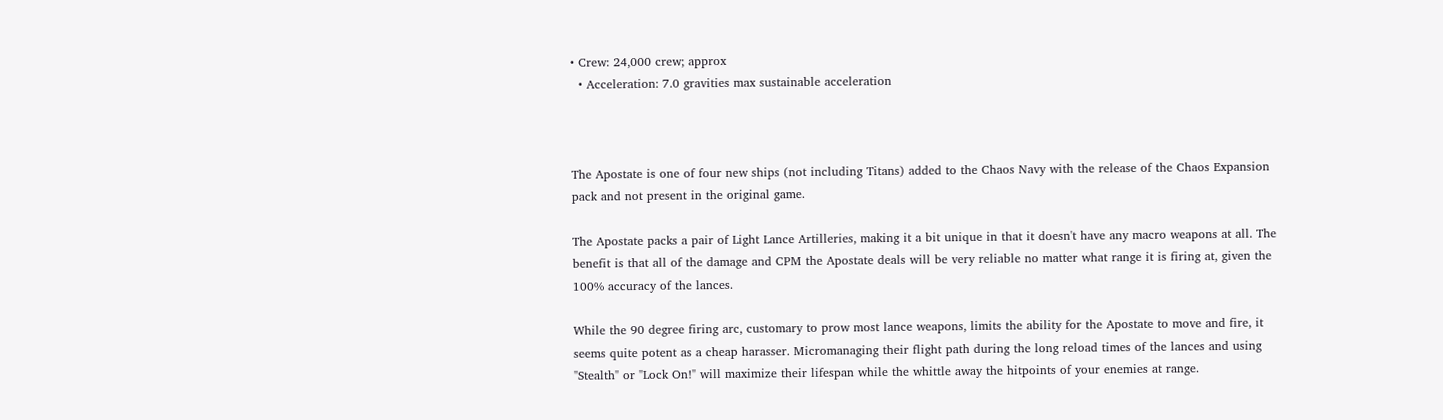• Crew: 24,000 crew; approx
  • Acceleration: 7.0 gravities max sustainable acceleration



The Apostate is one of four new ships (not including Titans) added to the Chaos Navy with the release of the Chaos Expansion pack and not present in the original game.

The Apostate packs a pair of Light Lance Artilleries, making it a bit unique in that it doesn't have any macro weapons at all. The benefit is that all of the damage and CPM the Apostate deals will be very reliable no matter what range it is firing at, given the 100% accuracy of the lances.

While the 90 degree firing arc, customary to prow most lance weapons, limits the ability for the Apostate to move and fire, it seems quite potent as a cheap harasser. Micromanaging their flight path during the long reload times of the lances and using "Stealth" or "Lock On!" will maximize their lifespan while the whittle away the hitpoints of your enemies at range.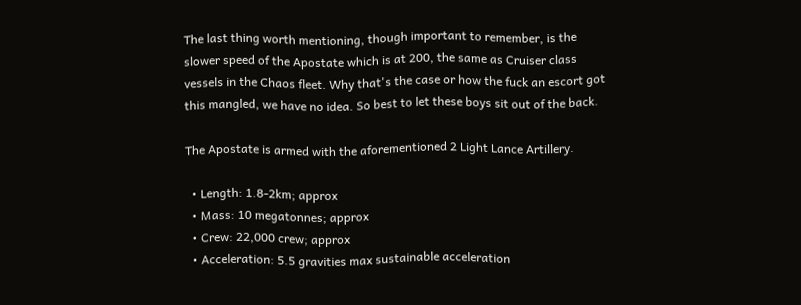The last thing worth mentioning, though important to remember, is the slower speed of the Apostate which is at 200, the same as Cruiser class vessels in the Chaos fleet. Why that's the case or how the fuck an escort got this mangled, we have no idea. So best to let these boys sit out of the back.

The Apostate is armed with the aforementioned 2 Light Lance Artillery.

  • Length: 1.8-2km; approx
  • Mass: 10 megatonnes; approx
  • Crew: 22,000 crew; approx
  • Acceleration: 5.5 gravities max sustainable acceleration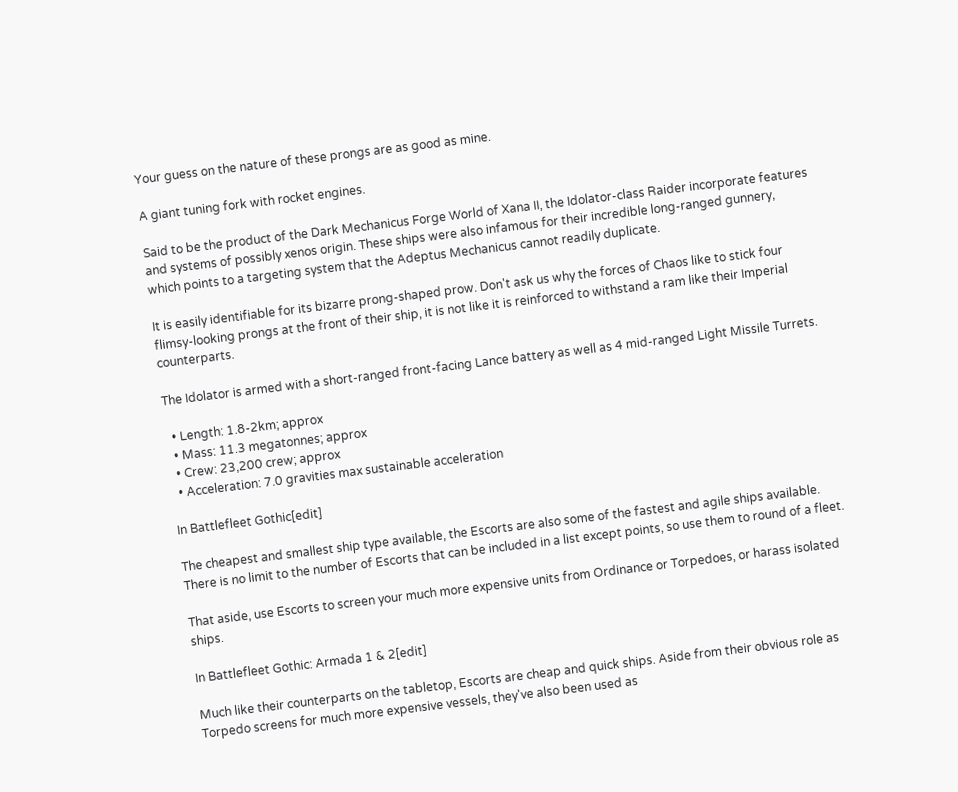Your guess on the nature of these prongs are as good as mine.

A giant tuning fork with rocket engines.

Said to be the product of the Dark Mechanicus Forge World of Xana II, the Idolator-class Raider incorporate features and systems of possibly xenos origin. These ships were also infamous for their incredible long-ranged gunnery, which points to a targeting system that the Adeptus Mechanicus cannot readily duplicate.

It is easily identifiable for its bizarre prong-shaped prow. Don't ask us why the forces of Chaos like to stick four flimsy-looking prongs at the front of their ship, it is not like it is reinforced to withstand a ram like their Imperial counterparts.

The Idolator is armed with a short-ranged front-facing Lance battery as well as 4 mid-ranged Light Missile Turrets.

  • Length: 1.8-2km; approx
  • Mass: 11.3 megatonnes; approx
  • Crew: 23,200 crew; approx
  • Acceleration: 7.0 gravities max sustainable acceleration

In Battlefleet Gothic[edit]

The cheapest and smallest ship type available, the Escorts are also some of the fastest and agile ships available. There is no limit to the number of Escorts that can be included in a list except points, so use them to round of a fleet.

That aside, use Escorts to screen your much more expensive units from Ordinance or Torpedoes, or harass isolated ships.

In Battlefleet Gothic: Armada 1 & 2[edit]

Much like their counterparts on the tabletop, Escorts are cheap and quick ships. Aside from their obvious role as Torpedo screens for much more expensive vessels, they've also been used as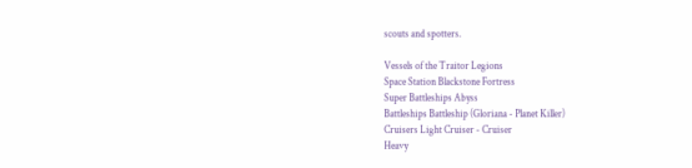scouts and spotters.

Vessels of the Traitor Legions
Space Station Blackstone Fortress
Super Battleships Abyss
Battleships Battleship (Gloriana - Planet Killer)
Cruisers Light Cruiser - Cruiser
Heavy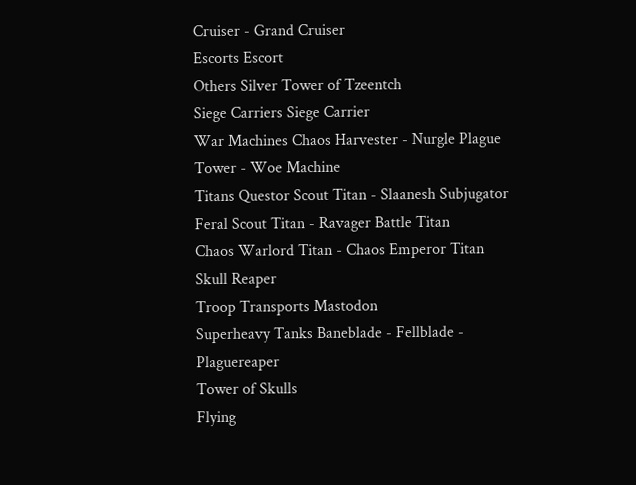Cruiser - Grand Cruiser
Escorts Escort
Others Silver Tower of Tzeentch
Siege Carriers Siege Carrier
War Machines Chaos Harvester - Nurgle Plague Tower - Woe Machine
Titans Questor Scout Titan - Slaanesh Subjugator
Feral Scout Titan - Ravager Battle Titan
Chaos Warlord Titan - Chaos Emperor Titan
Skull Reaper
Troop Transports Mastodon
Superheavy Tanks Baneblade - Fellblade - Plaguereaper
Tower of Skulls
Flying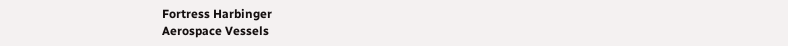Fortress Harbinger
Aerospace Vessels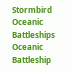Stormbird
Oceanic Battleships Oceanic Battleship